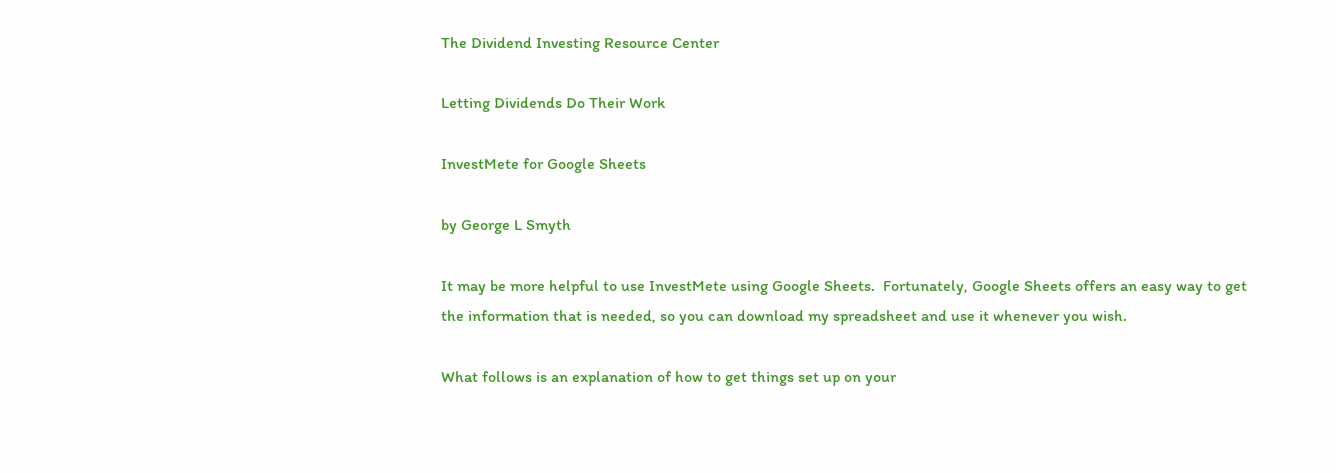The Dividend Investing Resource Center

Letting Dividends Do Their Work

InvestMete for Google Sheets

by George L Smyth

It may be more helpful to use InvestMete using Google Sheets.  Fortunately, Google Sheets offers an easy way to get the information that is needed, so you can download my spreadsheet and use it whenever you wish.

What follows is an explanation of how to get things set up on your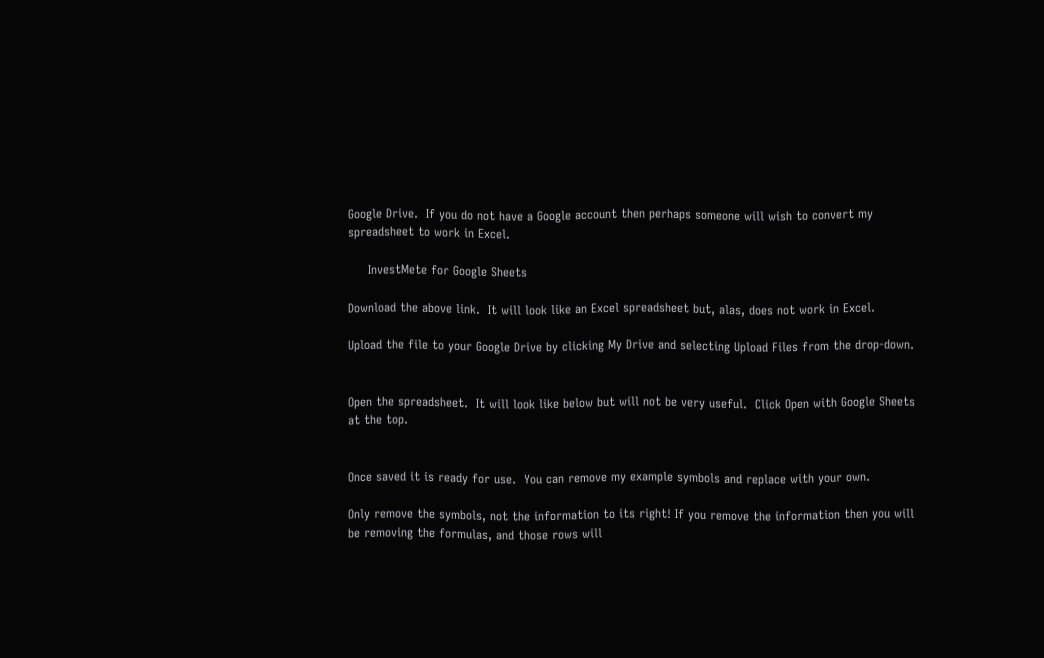Google Drive.  If you do not have a Google account then perhaps someone will wish to convert my spreadsheet to work in Excel.

     InvestMete for Google Sheets

Download the above link.  It will look like an Excel spreadsheet but, alas, does not work in Excel.

Upload the file to your Google Drive by clicking My Drive and selecting Upload Files from the drop-down.


Open the spreadsheet.  It will look like below but will not be very useful.  Click Open with Google Sheets at the top.


Once saved it is ready for use.  You can remove my example symbols and replace with your own.

Only remove the symbols, not the information to its right! If you remove the information then you will be removing the formulas, and those rows will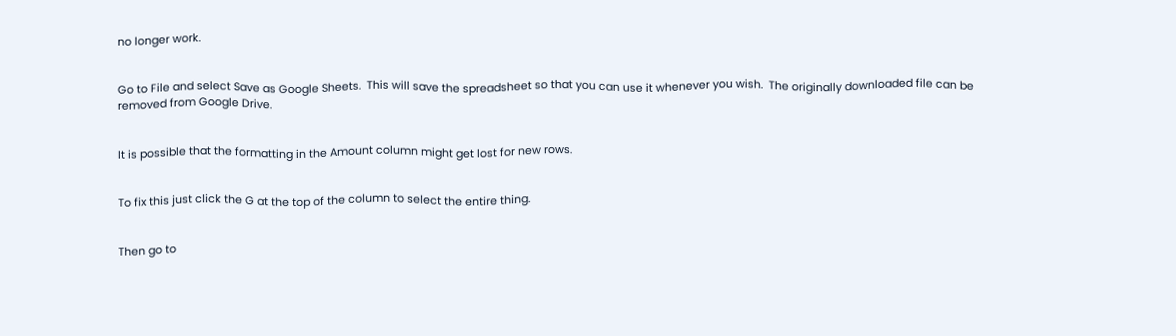no longer work.


Go to File and select Save as Google Sheets.  This will save the spreadsheet so that you can use it whenever you wish.  The originally downloaded file can be removed from Google Drive.


It is possible that the formatting in the Amount column might get lost for new rows.


To fix this just click the G at the top of the column to select the entire thing.


Then go to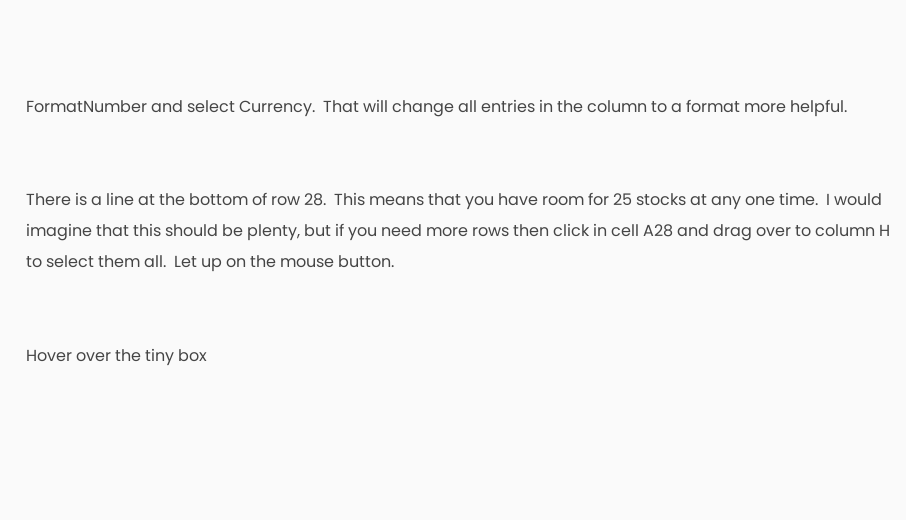FormatNumber and select Currency.  That will change all entries in the column to a format more helpful.


There is a line at the bottom of row 28.  This means that you have room for 25 stocks at any one time.  I would imagine that this should be plenty, but if you need more rows then click in cell A28 and drag over to column H to select them all.  Let up on the mouse button.


Hover over the tiny box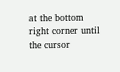at the bottom right corner until the cursor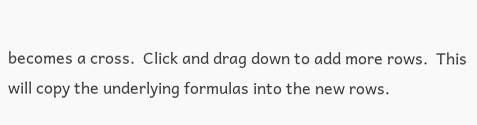becomes a cross.  Click and drag down to add more rows.  This will copy the underlying formulas into the new rows.